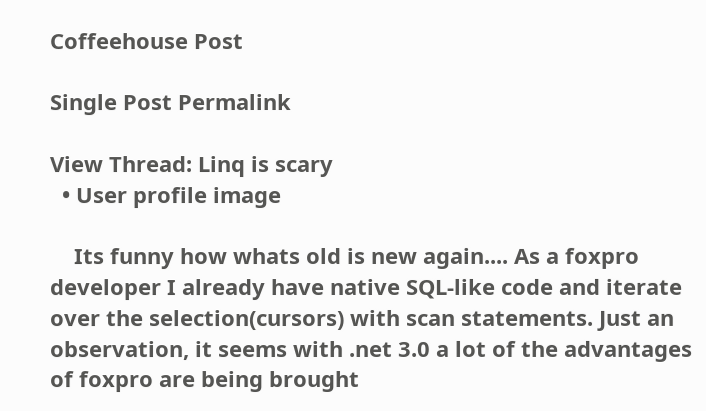Coffeehouse Post

Single Post Permalink

View Thread: Linq is scary
  • User profile image

    Its funny how whats old is new again.... As a foxpro developer I already have native SQL-like code and iterate over the selection(cursors) with scan statements. Just an observation, it seems with .net 3.0 a lot of the advantages of foxpro are being brought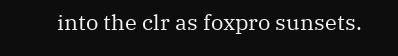into the clr as foxpro sunsets.